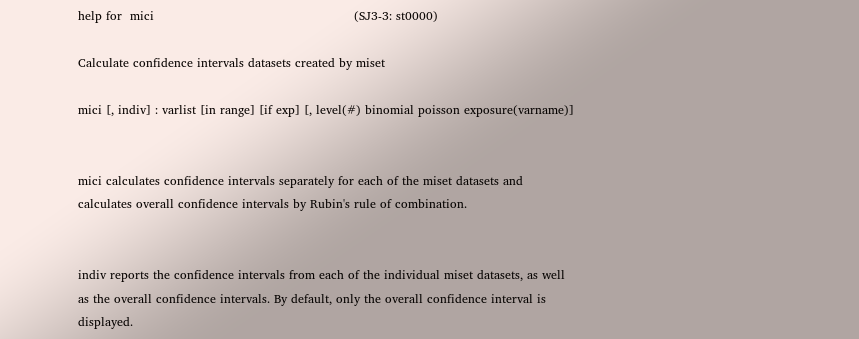help for  mici                                                  (SJ3-3: st0000)

Calculate confidence intervals datasets created by miset

mici [, indiv] : varlist [in range] [if exp] [, level(#) binomial poisson exposure(varname)]


mici calculates confidence intervals separately for each of the miset datasets and calculates overall confidence intervals by Rubin's rule of combination.


indiv reports the confidence intervals from each of the individual miset datasets, as well as the overall confidence intervals. By default, only the overall confidence interval is displayed.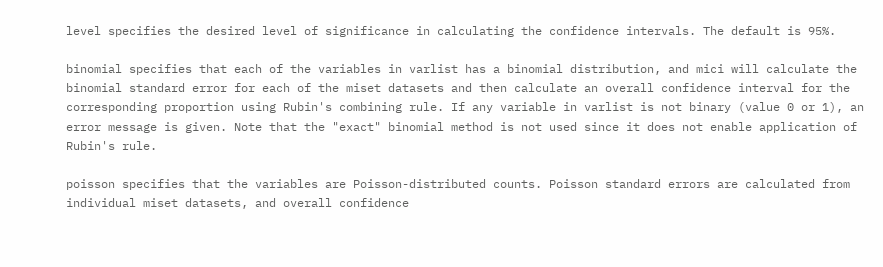level specifies the desired level of significance in calculating the confidence intervals. The default is 95%.

binomial specifies that each of the variables in varlist has a binomial distribution, and mici will calculate the binomial standard error for each of the miset datasets and then calculate an overall confidence interval for the corresponding proportion using Rubin's combining rule. If any variable in varlist is not binary (value 0 or 1), an error message is given. Note that the "exact" binomial method is not used since it does not enable application of Rubin's rule.

poisson specifies that the variables are Poisson-distributed counts. Poisson standard errors are calculated from individual miset datasets, and overall confidence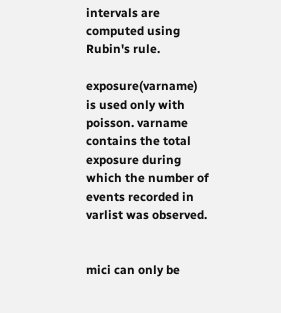intervals are computed using Rubin's rule.

exposure(varname) is used only with poisson. varname contains the total exposure during which the number of events recorded in varlist was observed.


mici can only be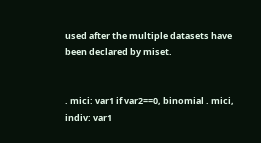used after the multiple datasets have been declared by miset.


. mici: var1 if var2==0, binomial . mici, indiv: var1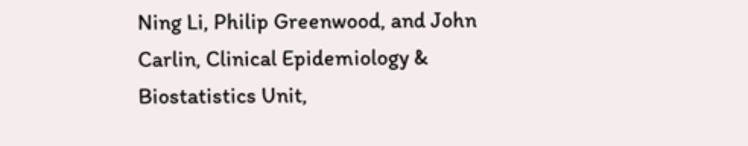Ning Li, Philip Greenwood, and John Carlin, Clinical Epidemiology & Biostatistics Unit,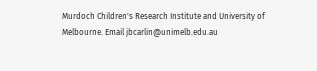Murdoch Children's Research Institute and University of Melbourne. Email jbcarlin@unimelb.edu.au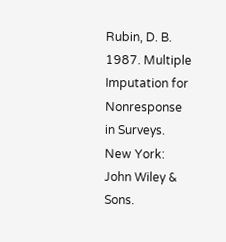Rubin, D. B. 1987. Multiple Imputation for Nonresponse in Surveys. New York: John Wiley & Sons.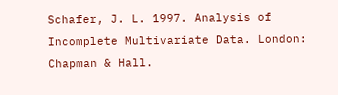Schafer, J. L. 1997. Analysis of Incomplete Multivariate Data. London: Chapman & Hall.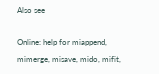Also see

Online: help for miappend, mimerge, misave, mido, mifit,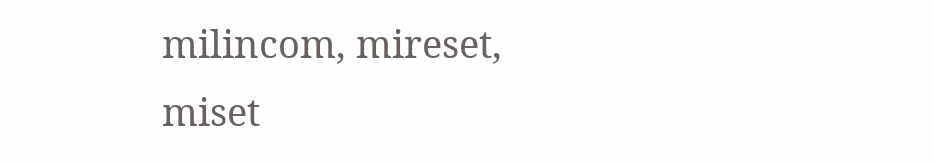milincom, mireset, miset